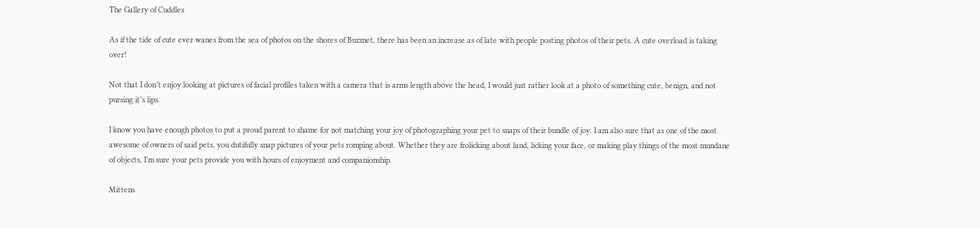The Gallery of Cuddles

As if the tide of cute ever wanes from the sea of photos on the shores of Buzznet, there has been an increase as of late with people posting photos of their pets. A cute overload is taking over!

Not that I don’t enjoy looking at pictures of facial profiles taken with a camera that is arms length above the head, I would just rather look at a photo of something cute, benign, and not pursing it’s lips.

I know you have enough photos to put a proud parent to shame for not matching your joy of photographing your pet to snaps of their bundle of joy. I am also sure that as one of the most awesome of owners of said pets, you dutifully snap pictures of your pets romping about. Whether they are frolicking about land, licking your face, or making play things of the most mundane of objects, I’m sure your pets provide you with hours of enjoyment and companionship.

Mittens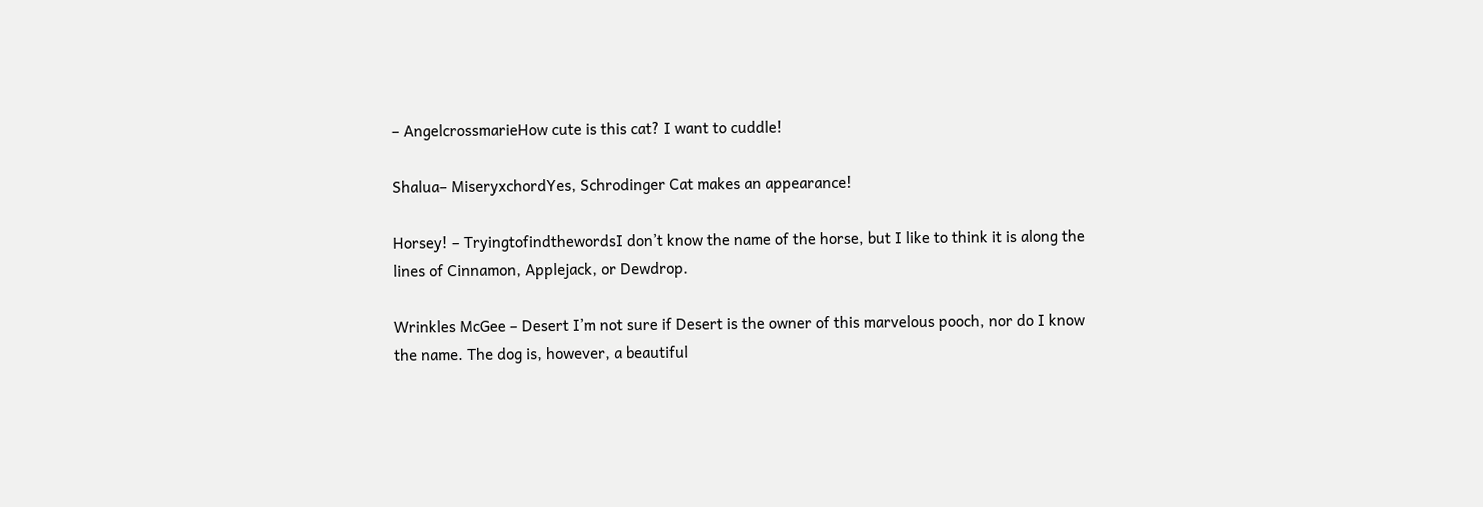– AngelcrossmarieHow cute is this cat? I want to cuddle!

Shalua– MiseryxchordYes, Schrodinger Cat makes an appearance!

Horsey! – TryingtofindthewordsI don’t know the name of the horse, but I like to think it is along the lines of Cinnamon, Applejack, or Dewdrop.

Wrinkles McGee – Desert I’m not sure if Desert is the owner of this marvelous pooch, nor do I know the name. The dog is, however, a beautiful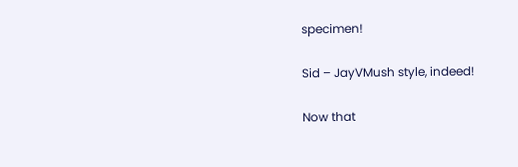specimen!

Sid – JayVMush style, indeed!

Now that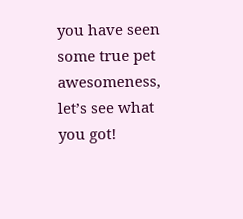you have seen some true pet awesomeness, let’s see what you got!